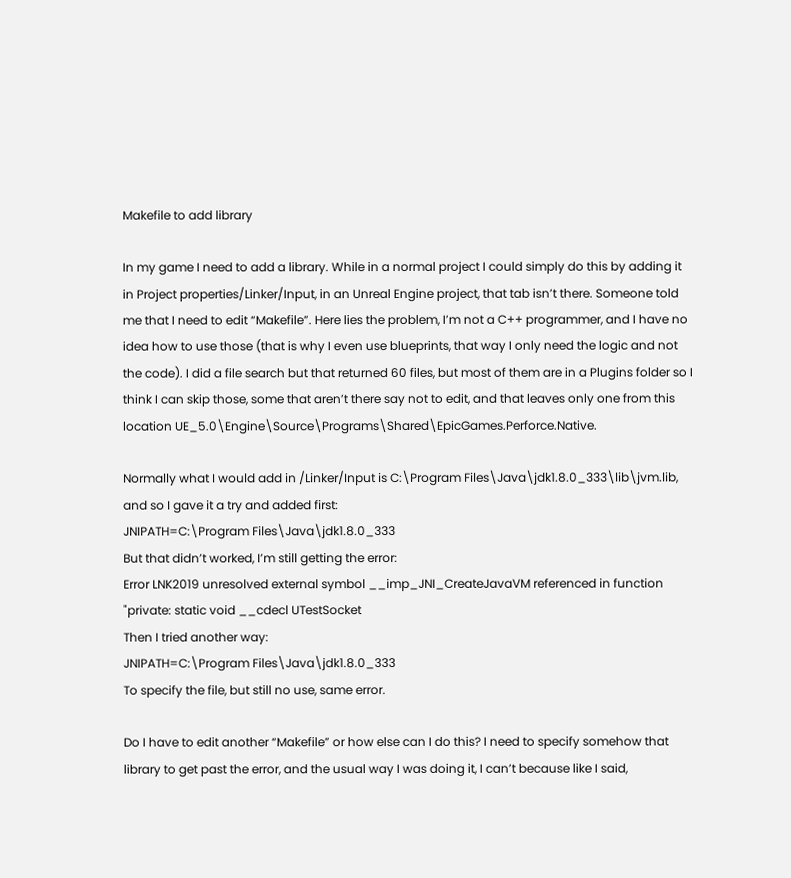Makefile to add library

In my game I need to add a library. While in a normal project I could simply do this by adding it in Project properties/Linker/Input, in an Unreal Engine project, that tab isn’t there. Someone told me that I need to edit “Makefile”. Here lies the problem, I’m not a C++ programmer, and I have no idea how to use those (that is why I even use blueprints, that way I only need the logic and not the code). I did a file search but that returned 60 files, but most of them are in a Plugins folder so I think I can skip those, some that aren’t there say not to edit, and that leaves only one from this location UE_5.0\Engine\Source\Programs\Shared\EpicGames.Perforce.Native.

Normally what I would add in /Linker/Input is C:\Program Files\Java\jdk1.8.0_333\lib\jvm.lib, and so I gave it a try and added first:
JNIPATH=C:\Program Files\Java\jdk1.8.0_333
But that didn’t worked, I’m still getting the error:
Error LNK2019 unresolved external symbol __imp_JNI_CreateJavaVM referenced in function "private: static void __cdecl UTestSocket
Then I tried another way:
JNIPATH=C:\Program Files\Java\jdk1.8.0_333
To specify the file, but still no use, same error.

Do I have to edit another “Makefile” or how else can I do this? I need to specify somehow that library to get past the error, and the usual way I was doing it, I can’t because like I said,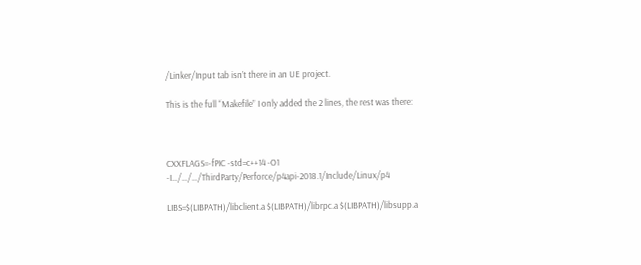/Linker/Input tab isn’t there in an UE project.

This is the full “Makefile” I only added the 2 lines, the rest was there:



CXXFLAGS=-fPIC -std=c++14 -O1 -I…/…/…/ThirdParty/Perforce/p4api-2018.1/Include/Linux/p4

LIBS=$(LIBPATH)/libclient.a $(LIBPATH)/librpc.a $(LIBPATH)/libsupp.a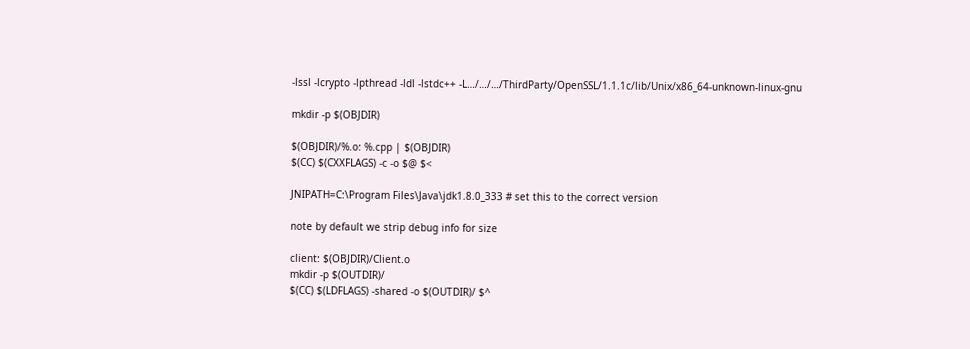-lssl -lcrypto -lpthread -ldl -lstdc++ -L…/…/…/ThirdParty/OpenSSL/1.1.1c/lib/Unix/x86_64-unknown-linux-gnu

mkdir -p $(OBJDIR)

$(OBJDIR)/%.o: %.cpp | $(OBJDIR)
$(CC) $(CXXFLAGS) -c -o $@ $<

JNIPATH=C:\Program Files\Java\jdk1.8.0_333 # set this to the correct version

note by default we strip debug info for size

client: $(OBJDIR)/Client.o
mkdir -p $(OUTDIR)/
$(CC) $(LDFLAGS) -shared -o $(OUTDIR)/ $^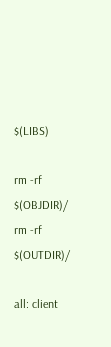$(LIBS)

rm -rf $(OBJDIR)/
rm -rf $(OUTDIR)/

all: client